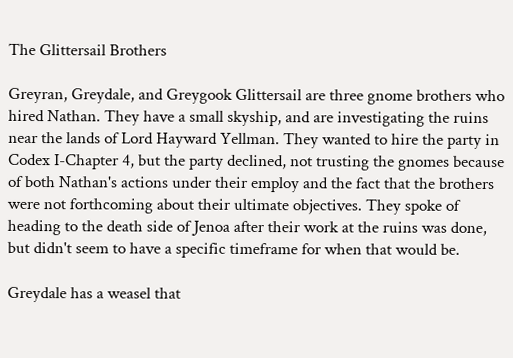The Glittersail Brothers

Greyran, Greydale, and Greygook Glittersail are three gnome brothers who hired Nathan. They have a small skyship, and are investigating the ruins near the lands of Lord Hayward Yellman. They wanted to hire the party in Codex I-Chapter 4, but the party declined, not trusting the gnomes because of both Nathan's actions under their employ and the fact that the brothers were not forthcoming about their ultimate objectives. They spoke of heading to the death side of Jenoa after their work at the ruins was done, but didn't seem to have a specific timeframe for when that would be.

Greydale has a weasel that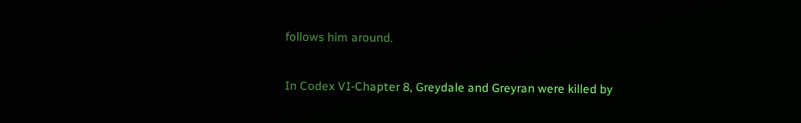follows him around.

In Codex VI-Chapter 8, Greydale and Greyran were killed by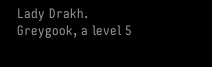Lady Drakh. Greygook, a level 5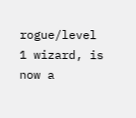rogue/level 1 wizard, is now a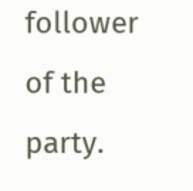follower of the party.